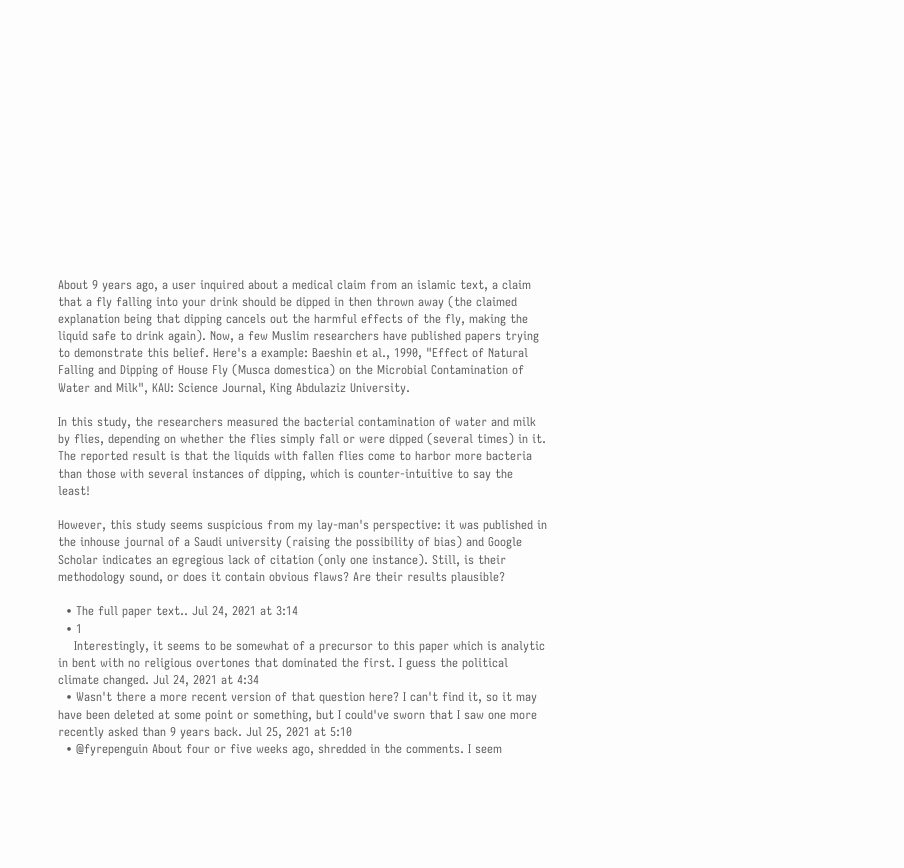About 9 years ago, a user inquired about a medical claim from an islamic text, a claim that a fly falling into your drink should be dipped in then thrown away (the claimed explanation being that dipping cancels out the harmful effects of the fly, making the liquid safe to drink again). Now, a few Muslim researchers have published papers trying to demonstrate this belief. Here's a example: Baeshin et al., 1990, "Effect of Natural Falling and Dipping of House Fly (Musca domestica) on the Microbial Contamination of Water and Milk", KAU: Science Journal, King Abdulaziz University.

In this study, the researchers measured the bacterial contamination of water and milk by flies, depending on whether the flies simply fall or were dipped (several times) in it. The reported result is that the liquids with fallen flies come to harbor more bacteria than those with several instances of dipping, which is counter-intuitive to say the least!

However, this study seems suspicious from my lay-man's perspective: it was published in the inhouse journal of a Saudi university (raising the possibility of bias) and Google Scholar indicates an egregious lack of citation (only one instance). Still, is their methodology sound, or does it contain obvious flaws? Are their results plausible?

  • The full paper text.. Jul 24, 2021 at 3:14
  • 1
    Interestingly, it seems to be somewhat of a precursor to this paper which is analytic in bent with no religious overtones that dominated the first. I guess the political climate changed. Jul 24, 2021 at 4:34
  • Wasn't there a more recent version of that question here? I can't find it, so it may have been deleted at some point or something, but I could've sworn that I saw one more recently asked than 9 years back. Jul 25, 2021 at 5:10
  • @fyrepenguin About four or five weeks ago, shredded in the comments. I seem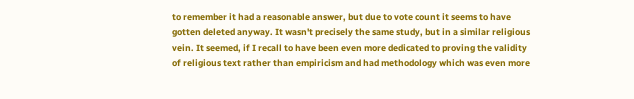to remember it had a reasonable answer, but due to vote count it seems to have gotten deleted anyway. It wasn't precisely the same study, but in a similar religious vein. It seemed, if I recall to have been even more dedicated to proving the validity of religious text rather than empiricism and had methodology which was even more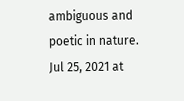ambiguous and poetic in nature. Jul 25, 2021 at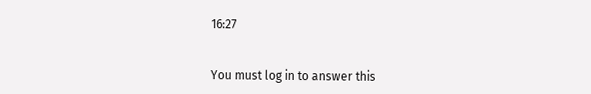16:27


You must log in to answer this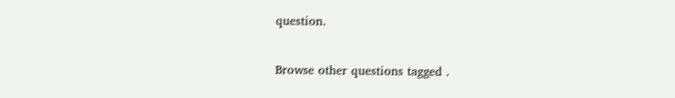question.

Browse other questions tagged .